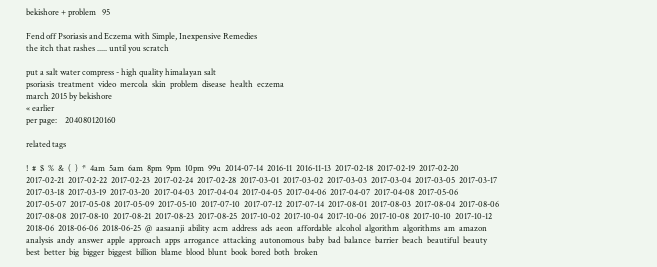bekishore + problem   95

Fend off Psoriasis and Eczema with Simple, Inexpensive Remedies
the itch that rashes ..... until you scratch

put a salt water compress - high quality himalayan salt
psoriasis  treatment  video  mercola  skin  problem  disease  health  eczema
march 2015 by bekishore
« earlier
per page:    204080120160

related tags

!  #  $  %  &  (  )  *  4am  5am  6am  8pm  9pm  10pm  99u  2014-07-14  2016-11  2016-11-13  2017-02-18  2017-02-19  2017-02-20  2017-02-21  2017-02-22  2017-02-23  2017-02-24  2017-02-28  2017-03-01  2017-03-02  2017-03-03  2017-03-04  2017-03-05  2017-03-17  2017-03-18  2017-03-19  2017-03-20  2017-04-03  2017-04-04  2017-04-05  2017-04-06  2017-04-07  2017-04-08  2017-05-06  2017-05-07  2017-05-08  2017-05-09  2017-05-10  2017-07-10  2017-07-12  2017-07-14  2017-08-01  2017-08-03  2017-08-04  2017-08-06  2017-08-08  2017-08-10  2017-08-21  2017-08-23  2017-08-25  2017-10-02  2017-10-04  2017-10-06  2017-10-08  2017-10-10  2017-10-12  2018-06  2018-06-06  2018-06-25  @  aasaanji  ability  acm  address  ads  aeon  affordable  alcohol  algorithm  algorithms  am  amazon  analysis  andy  answer  apple  approach  apps  arrogance  attacking  autonomous  baby  bad  balance  barrier  beach  beautiful  beauty  best  better  big  bigger  biggest  billion  blame  blood  blunt  book  bored  both  broken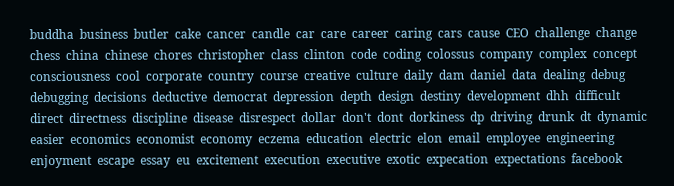buddha  business  butler  cake  cancer  candle  car  care  career  caring  cars  cause  CEO  challenge  change  chess  china  chinese  chores  christopher  class  clinton  code  coding  colossus  company  complex  concept  consciousness  cool  corporate  country  course  creative  culture  daily  dam  daniel  data  dealing  debug  debugging  decisions  deductive  democrat  depression  depth  design  destiny  development  dhh  difficult  direct  directness  discipline  disease  disrespect  dollar  don't  dont  dorkiness  dp  driving  drunk  dt  dynamic  easier  economics  economist  economy  eczema  education  electric  elon  email  employee  engineering  enjoyment  escape  essay  eu  excitement  execution  executive  exotic  expecation  expectations  facebook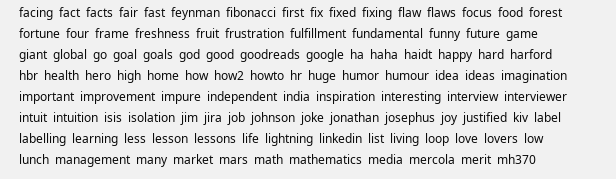facing  fact  facts  fair  fast  feynman  fibonacci  first  fix  fixed  fixing  flaw  flaws  focus  food  forest  fortune  four  frame  freshness  fruit  frustration  fulfillment  fundamental  funny  future  game  giant  global  go  goal  goals  god  good  goodreads  google  ha  haha  haidt  happy  hard  harford  hbr  health  hero  high  home  how  how2  howto  hr  huge  humor  humour  idea  ideas  imagination  important  improvement  impure  independent  india  inspiration  interesting  interview  interviewer  intuit  intuition  isis  isolation  jim  jira  job  johnson  joke  jonathan  josephus  joy  justified  kiv  label  labelling  learning  less  lesson  lessons  life  lightning  linkedin  list  living  loop  love  lovers  low  lunch  management  many  market  mars  math  mathematics  media  mercola  merit  mh370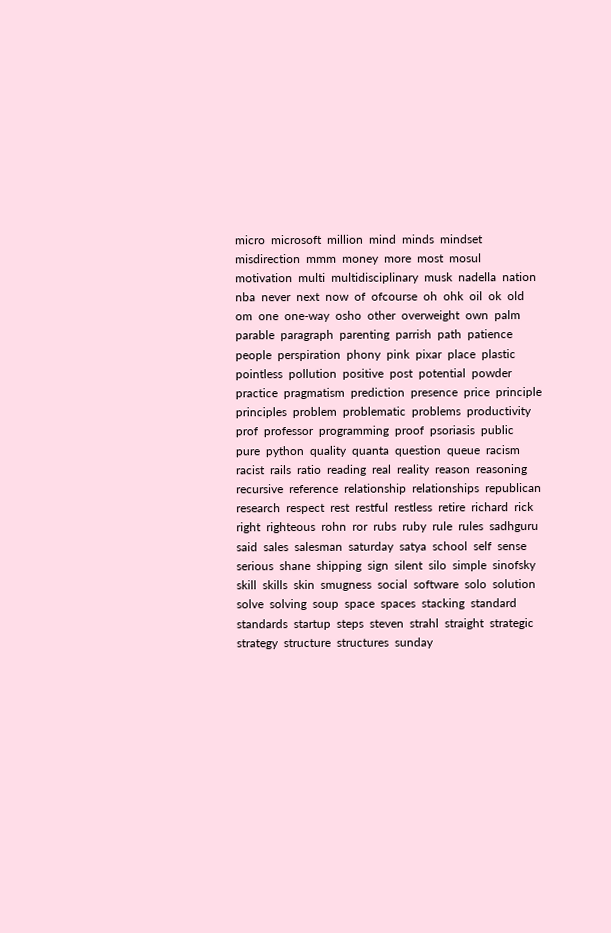micro  microsoft  million  mind  minds  mindset  misdirection  mmm  money  more  most  mosul  motivation  multi  multidisciplinary  musk  nadella  nation  nba  never  next  now  of  ofcourse  oh  ohk  oil  ok  old  om  one  one-way  osho  other  overweight  own  palm  parable  paragraph  parenting  parrish  path  patience  people  perspiration  phony  pink  pixar  place  plastic  pointless  pollution  positive  post  potential  powder  practice  pragmatism  prediction  presence  price  principle  principles  problem  problematic  problems  productivity  prof  professor  programming  proof  psoriasis  public  pure  python  quality  quanta  question  queue  racism  racist  rails  ratio  reading  real  reality  reason  reasoning  recursive  reference  relationship  relationships  republican  research  respect  rest  restful  restless  retire  richard  rick  right  righteous  rohn  ror  rubs  ruby  rule  rules  sadhguru  said  sales  salesman  saturday  satya  school  self  sense  serious  shane  shipping  sign  silent  silo  simple  sinofsky  skill  skills  skin  smugness  social  software  solo  solution  solve  solving  soup  space  spaces  stacking  standard  standards  startup  steps  steven  strahl  straight  strategic  strategy  structure  structures  sunday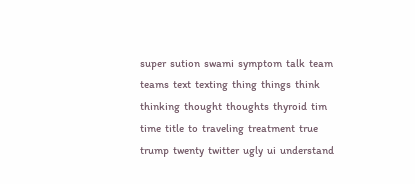super  sution  swami  symptom  talk  team  teams  text  texting  thing  things  think  thinking  thought  thoughts  thyroid  tim  time  title  to  traveling  treatment  true  trump  twenty  twitter  ugly  ui  understand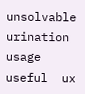unsolvable  urination  usage  useful  ux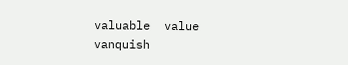valuable  value  vanquish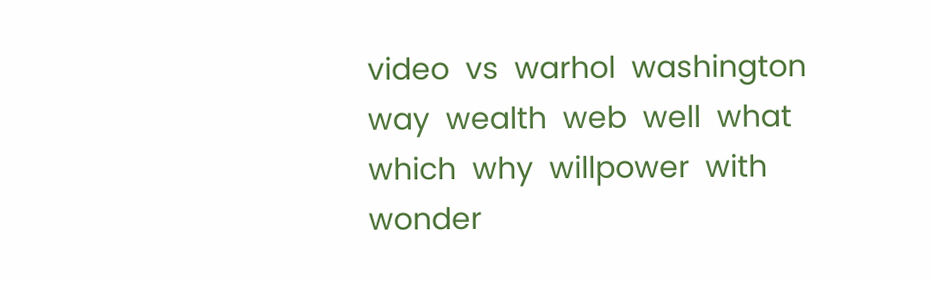video  vs  warhol  washington  way  wealth  web  well  what  which  why  willpower  with  wonder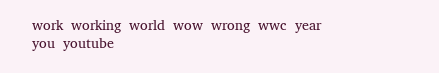work  working  world  wow  wrong  wwc  year  you  youtube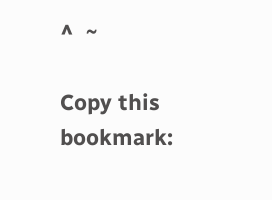^  ~

Copy this bookmark: